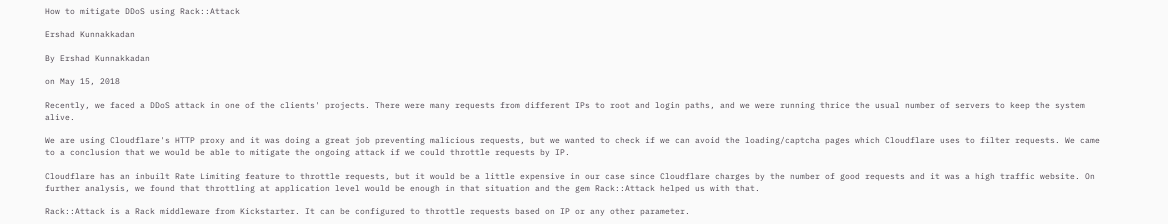How to mitigate DDoS using Rack::Attack

Ershad Kunnakkadan

By Ershad Kunnakkadan

on May 15, 2018

Recently, we faced a DDoS attack in one of the clients' projects. There were many requests from different IPs to root and login paths, and we were running thrice the usual number of servers to keep the system alive.

We are using Cloudflare's HTTP proxy and it was doing a great job preventing malicious requests, but we wanted to check if we can avoid the loading/captcha pages which Cloudflare uses to filter requests. We came to a conclusion that we would be able to mitigate the ongoing attack if we could throttle requests by IP.

Cloudflare has an inbuilt Rate Limiting feature to throttle requests, but it would be a little expensive in our case since Cloudflare charges by the number of good requests and it was a high traffic website. On further analysis, we found that throttling at application level would be enough in that situation and the gem Rack::Attack helped us with that.

Rack::Attack is a Rack middleware from Kickstarter. It can be configured to throttle requests based on IP or any other parameter.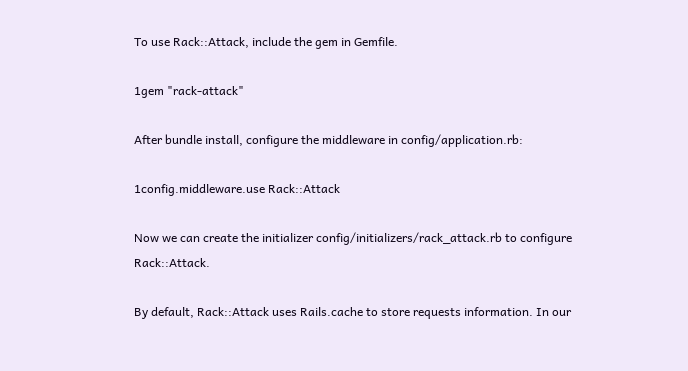To use Rack::Attack, include the gem in Gemfile.

1gem "rack-attack"

After bundle install, configure the middleware in config/application.rb:

1config.middleware.use Rack::Attack

Now we can create the initializer config/initializers/rack_attack.rb to configure Rack::Attack.

By default, Rack::Attack uses Rails.cache to store requests information. In our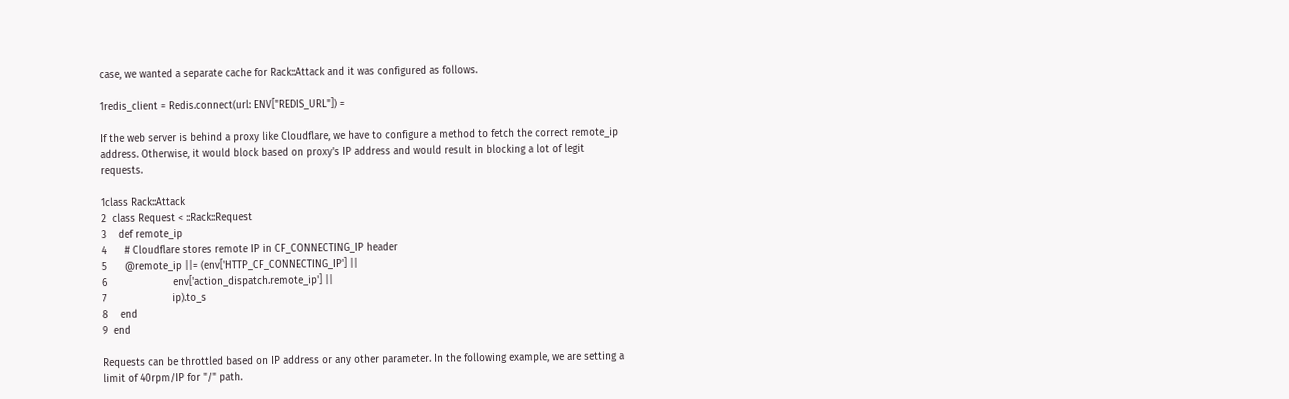case, we wanted a separate cache for Rack::Attack and it was configured as follows.

1redis_client = Redis.connect(url: ENV["REDIS_URL"]) =

If the web server is behind a proxy like Cloudflare, we have to configure a method to fetch the correct remote_ip address. Otherwise, it would block based on proxy's IP address and would result in blocking a lot of legit requests.

1class Rack::Attack
2  class Request < ::Rack::Request
3    def remote_ip
4      # Cloudflare stores remote IP in CF_CONNECTING_IP header
5      @remote_ip ||= (env['HTTP_CF_CONNECTING_IP'] ||
6                      env['action_dispatch.remote_ip'] ||
7                      ip).to_s
8    end
9  end

Requests can be throttled based on IP address or any other parameter. In the following example, we are setting a limit of 40rpm/IP for "/" path.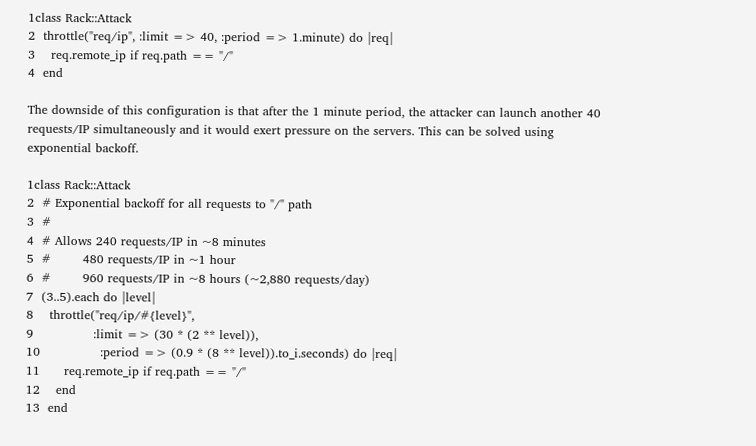1class Rack::Attack
2  throttle("req/ip", :limit => 40, :period => 1.minute) do |req|
3    req.remote_ip if req.path == "/"
4  end

The downside of this configuration is that after the 1 minute period, the attacker can launch another 40 requests/IP simultaneously and it would exert pressure on the servers. This can be solved using exponential backoff.

1class Rack::Attack
2  # Exponential backoff for all requests to "/" path
3  #
4  # Allows 240 requests/IP in ~8 minutes
5  #        480 requests/IP in ~1 hour
6  #        960 requests/IP in ~8 hours (~2,880 requests/day)
7  (3..5).each do |level|
8    throttle("req/ip/#{level}",
9               :limit => (30 * (2 ** level)),
10               :period => (0.9 * (8 ** level)).to_i.seconds) do |req|
11      req.remote_ip if req.path == "/"
12    end
13  end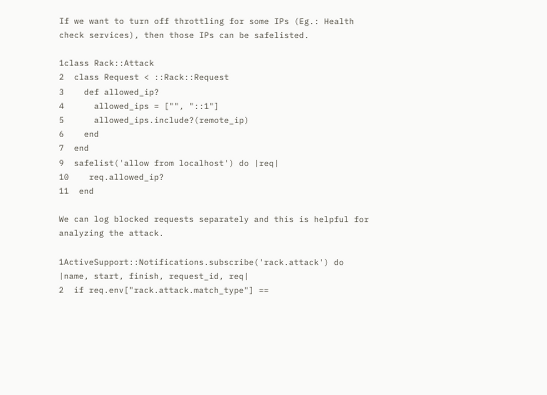If we want to turn off throttling for some IPs (Eg.: Health check services), then those IPs can be safelisted.

1class Rack::Attack
2  class Request < ::Rack::Request
3    def allowed_ip?
4      allowed_ips = ["", "::1"]
5      allowed_ips.include?(remote_ip)
6    end
7  end
9  safelist('allow from localhost') do |req|
10    req.allowed_ip?
11  end

We can log blocked requests separately and this is helpful for analyzing the attack.

1ActiveSupport::Notifications.subscribe('rack.attack') do |name, start, finish, request_id, req|
2  if req.env["rack.attack.match_type"] ==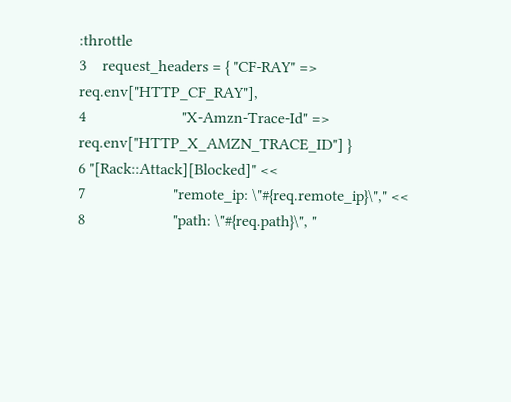:throttle
3    request_headers = { "CF-RAY" => req.env["HTTP_CF_RAY"],
4                        "X-Amzn-Trace-Id" => req.env["HTTP_X_AMZN_TRACE_ID"] }
6 "[Rack::Attack][Blocked]" <<
7                      "remote_ip: \"#{req.remote_ip}\"," <<
8                      "path: \"#{req.path}\", "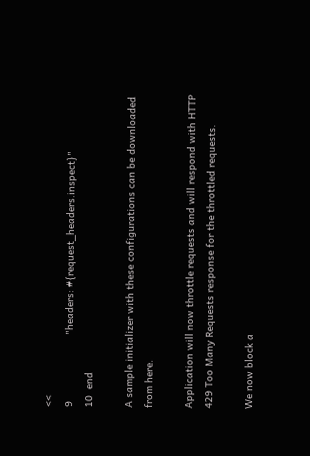<<
9                      "headers: #{request_headers.inspect}"
10  end

A sample initializer with these configurations can be downloaded from here.

Application will now throttle requests and will respond with HTTP 429 Too Many Requests response for the throttled requests.

We now block a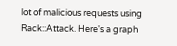lot of malicious requests using Rack::Attack. Here's a graph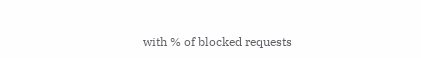with % of blocked requests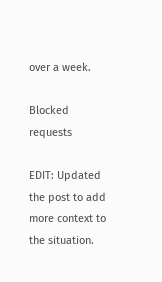over a week.

Blocked requests

EDIT: Updated the post to add more context to the situation.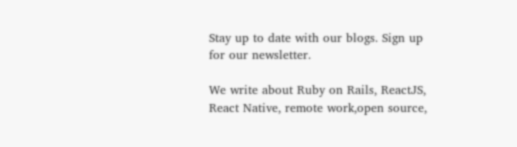Stay up to date with our blogs. Sign up for our newsletter.

We write about Ruby on Rails, ReactJS, React Native, remote work,open source,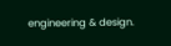engineering & design.